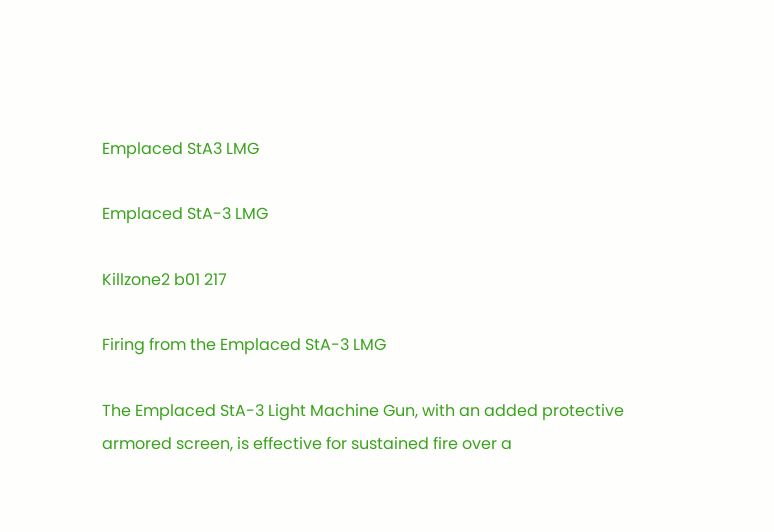Emplaced StA3 LMG

Emplaced StA-3 LMG

Killzone2 b01 217

Firing from the Emplaced StA-3 LMG

The Emplaced StA-3 Light Machine Gun, with an added protective armored screen, is effective for sustained fire over a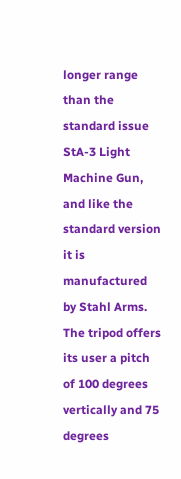longer range than the standard issue StA-3 Light Machine Gun, and like the standard version it is manufactured by Stahl Arms. The tripod offers its user a pitch of 100 degrees vertically and 75 degrees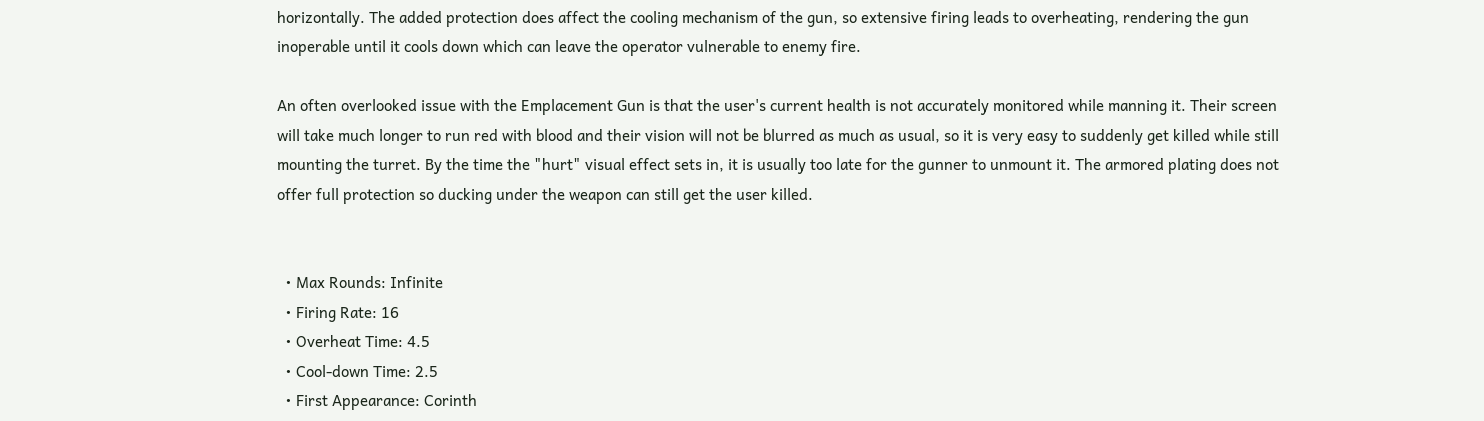horizontally. The added protection does affect the cooling mechanism of the gun, so extensive firing leads to overheating, rendering the gun inoperable until it cools down which can leave the operator vulnerable to enemy fire.

An often overlooked issue with the Emplacement Gun is that the user's current health is not accurately monitored while manning it. Their screen will take much longer to run red with blood and their vision will not be blurred as much as usual, so it is very easy to suddenly get killed while still mounting the turret. By the time the "hurt" visual effect sets in, it is usually too late for the gunner to unmount it. The armored plating does not offer full protection so ducking under the weapon can still get the user killed.


  • Max Rounds: Infinite
  • Firing Rate: 16
  • Overheat Time: 4.5
  • Cool-down Time: 2.5
  • First Appearance: Corinth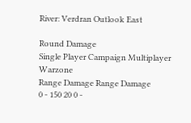River: Verdran Outlook East

Round Damage
Single Player Campaign Multiplayer Warzone
Range Damage Range Damage
0 - 150 20 0 -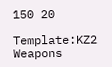150 20

Template:KZ2 Weapons